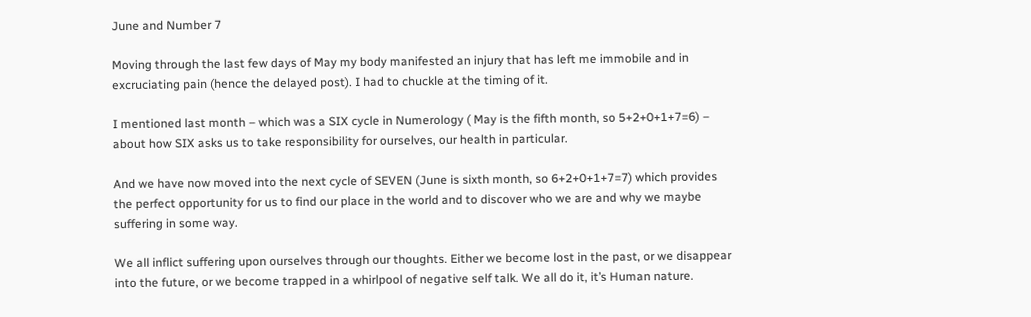June and Number 7

Moving through the last few days of May my body manifested an injury that has left me immobile and in excruciating pain (hence the delayed post). I had to chuckle at the timing of it.

I mentioned last month – which was a SIX cycle in Numerology ( May is the fifth month, so 5+2+0+1+7=6) – about how SIX asks us to take responsibility for ourselves, our health in particular.

And we have now moved into the next cycle of SEVEN (June is sixth month, so 6+2+0+1+7=7) which provides the perfect opportunity for us to find our place in the world and to discover who we are and why we maybe suffering in some way.

We all inflict suffering upon ourselves through our thoughts. Either we become lost in the past, or we disappear into the future, or we become trapped in a whirlpool of negative self talk. We all do it, it’s Human nature.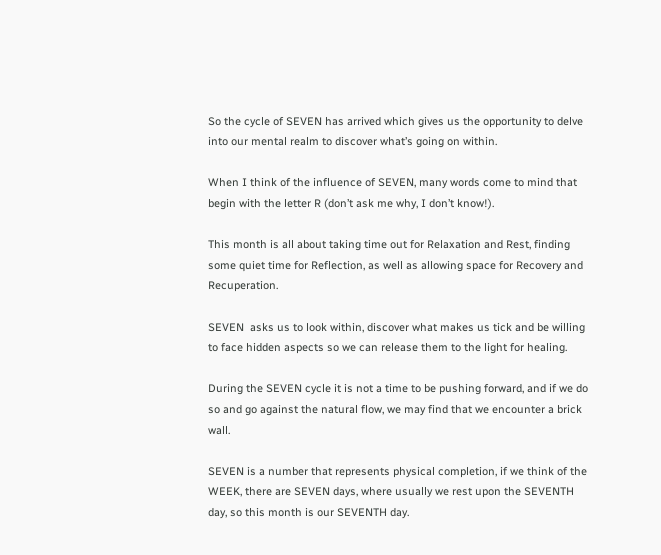So the cycle of SEVEN has arrived which gives us the opportunity to delve into our mental realm to discover what’s going on within.

When I think of the influence of SEVEN, many words come to mind that begin with the letter R (don’t ask me why, I don’t know!).

This month is all about taking time out for Relaxation and Rest, finding some quiet time for Reflection, as well as allowing space for Recovery and Recuperation.

SEVEN  asks us to look within, discover what makes us tick and be willing to face hidden aspects so we can release them to the light for healing.

During the SEVEN cycle it is not a time to be pushing forward, and if we do so and go against the natural flow, we may find that we encounter a brick wall.

SEVEN is a number that represents physical completion, if we think of the WEEK, there are SEVEN days, where usually we rest upon the SEVENTH day, so this month is our SEVENTH day.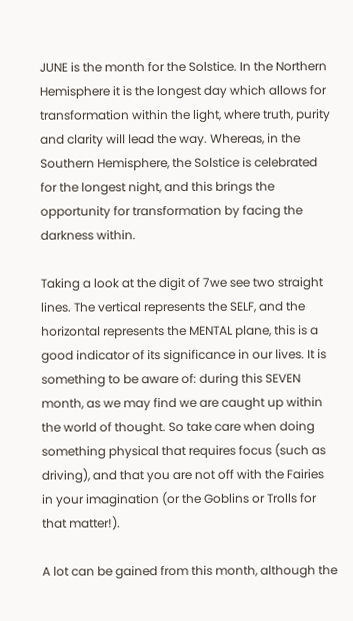JUNE is the month for the Solstice. In the Northern Hemisphere it is the longest day which allows for transformation within the light, where truth, purity and clarity will lead the way. Whereas, in the Southern Hemisphere, the Solstice is celebrated for the longest night, and this brings the opportunity for transformation by facing the darkness within.

Taking a look at the digit of 7we see two straight lines. The vertical represents the SELF, and the horizontal represents the MENTAL plane, this is a good indicator of its significance in our lives. It is something to be aware of: during this SEVEN month, as we may find we are caught up within the world of thought. So take care when doing something physical that requires focus (such as driving), and that you are not off with the Fairies in your imagination (or the Goblins or Trolls for that matter!).

A lot can be gained from this month, although the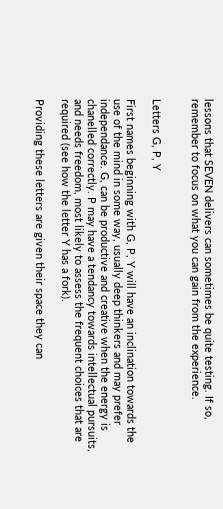lessons that SEVEN delivers can sometimes be quite testing. If so, remember to focus on what you can gain from the experience.


Letters G, P, Y

First names beginning with G, P, Y will have an inclination towards the use of the mind in some way, usually deep thinkers and may prefer independance. G, can be productive and creative when the energy is chanelled correctly. P may have a tendancy towards intellectual pursuits, and needs freedom, most likely to assess the frequent choices that are required (see how the letter Y has a fork).

Providing these letters are given their space they can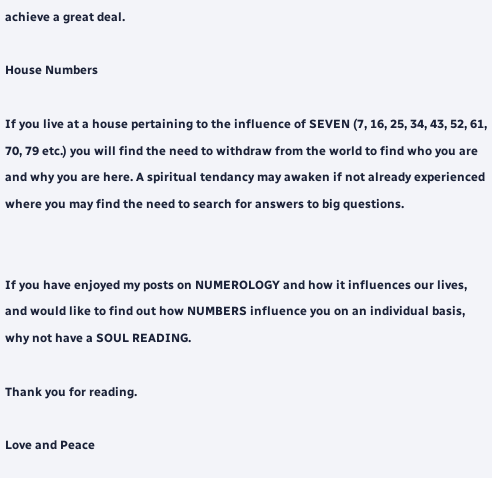achieve a great deal.

House Numbers

If you live at a house pertaining to the influence of SEVEN (7, 16, 25, 34, 43, 52, 61, 70, 79 etc.) you will find the need to withdraw from the world to find who you are and why you are here. A spiritual tendancy may awaken if not already experienced where you may find the need to search for answers to big questions.


If you have enjoyed my posts on NUMEROLOGY and how it influences our lives, and would like to find out how NUMBERS influence you on an individual basis, why not have a SOUL READING.

Thank you for reading.

Love and Peace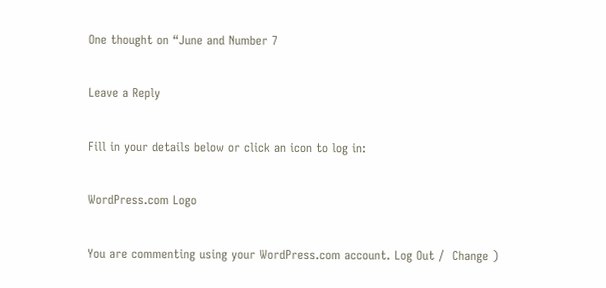One thought on “June and Number 7

Leave a Reply

Fill in your details below or click an icon to log in:

WordPress.com Logo

You are commenting using your WordPress.com account. Log Out /  Change )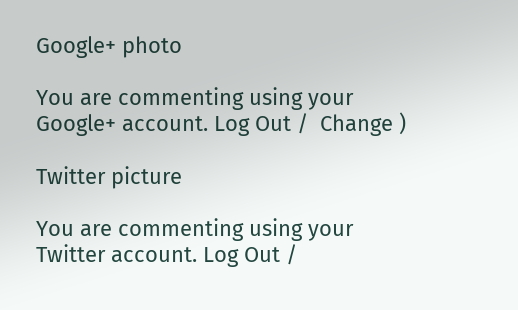Google+ photo

You are commenting using your Google+ account. Log Out /  Change )

Twitter picture

You are commenting using your Twitter account. Log Out /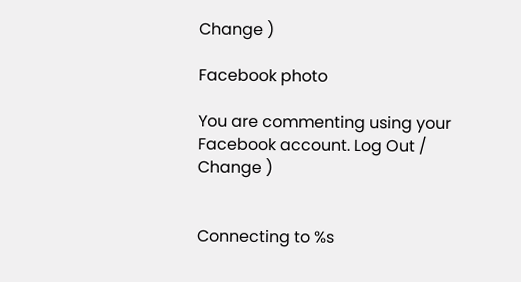Change )

Facebook photo

You are commenting using your Facebook account. Log Out /  Change )


Connecting to %s